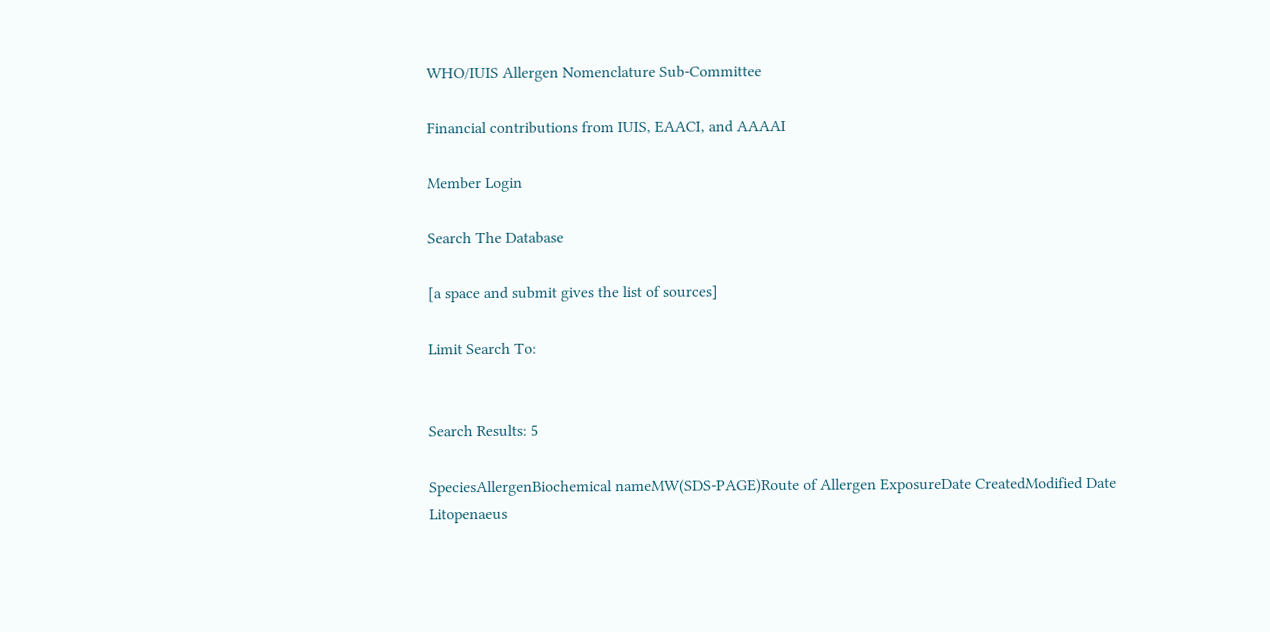WHO/IUIS Allergen Nomenclature Sub-Committee

Financial contributions from IUIS, EAACI, and AAAAI

Member Login

Search The Database

[a space and submit gives the list of sources]

Limit Search To:


Search Results: 5

SpeciesAllergenBiochemical nameMW(SDS-PAGE)Route of Allergen ExposureDate CreatedModified Date
Litopenaeus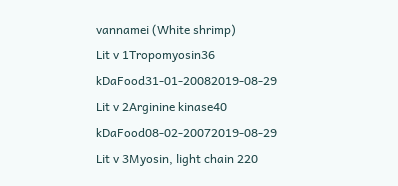vannamei (White shrimp)
Lit v 1Tropomyosin36 kDaFood31-01-20082019-08-29
Lit v 2Arginine kinase40 kDaFood08-02-20072019-08-29
Lit v 3Myosin, light chain 220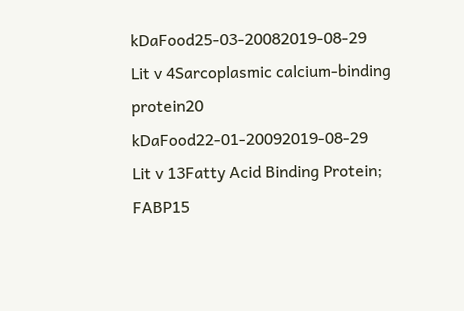kDaFood25-03-20082019-08-29
Lit v 4Sarcoplasmic calcium-binding protein20 kDaFood22-01-20092019-08-29
Lit v 13Fatty Acid Binding Protein; FABP15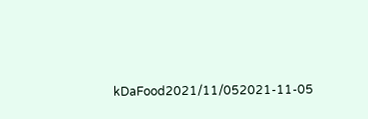kDaFood2021/11/052021-11-05